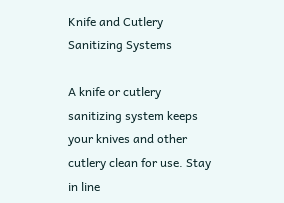Knife and Cutlery Sanitizing Systems

A knife or cutlery sanitizing system keeps your knives and other cutlery clean for use. Stay in line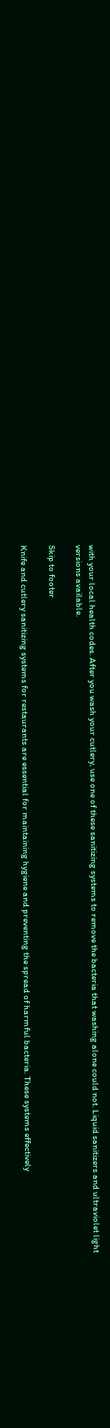with your local health codes. After you wash your cutlery, use one of these sanitizing systems to remove the bacteria that washing alone could not. Liquid sanitizers and ultraviolet light versions available.

Skip to footer

Knife and cutlery sanitizing systems for restaurants are essential for maintaining hygiene and preventing the spread of harmful bacteria. These systems effectively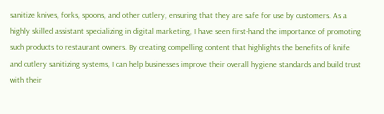sanitize knives, forks, spoons, and other cutlery, ensuring that they are safe for use by customers. As a highly skilled assistant specializing in digital marketing, I have seen first-hand the importance of promoting such products to restaurant owners. By creating compelling content that highlights the benefits of knife and cutlery sanitizing systems, I can help businesses improve their overall hygiene standards and build trust with their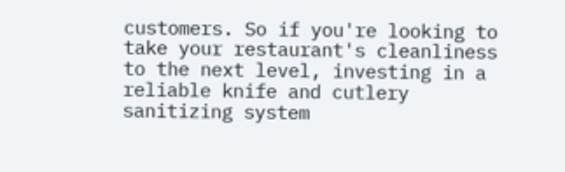customers. So if you're looking to take your restaurant's cleanliness to the next level, investing in a reliable knife and cutlery sanitizing system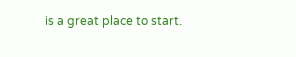is a great place to start.